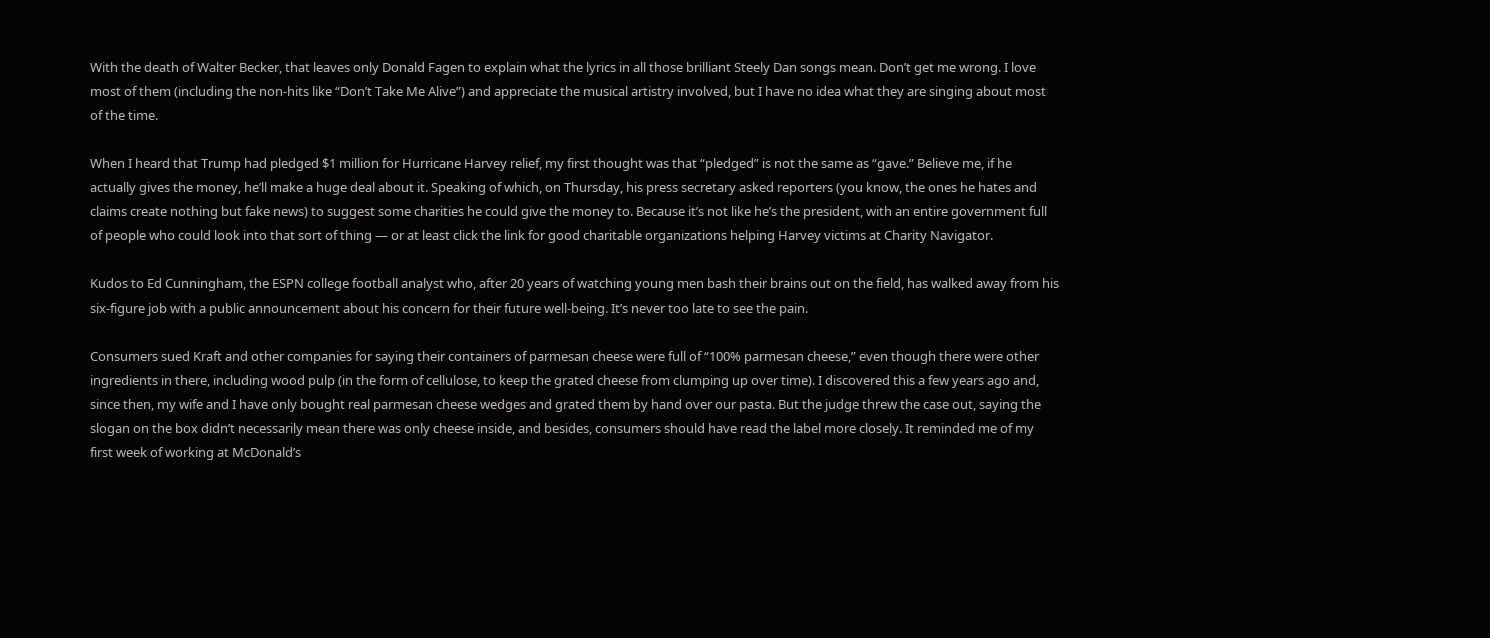With the death of Walter Becker, that leaves only Donald Fagen to explain what the lyrics in all those brilliant Steely Dan songs mean. Don’t get me wrong. I love most of them (including the non-hits like “Don’t Take Me Alive”) and appreciate the musical artistry involved, but I have no idea what they are singing about most of the time.

When I heard that Trump had pledged $1 million for Hurricane Harvey relief, my first thought was that “pledged” is not the same as “gave.” Believe me, if he actually gives the money, he’ll make a huge deal about it. Speaking of which, on Thursday, his press secretary asked reporters (you know, the ones he hates and claims create nothing but fake news) to suggest some charities he could give the money to. Because it’s not like he’s the president, with an entire government full of people who could look into that sort of thing — or at least click the link for good charitable organizations helping Harvey victims at Charity Navigator.

Kudos to Ed Cunningham, the ESPN college football analyst who, after 20 years of watching young men bash their brains out on the field, has walked away from his six-figure job with a public announcement about his concern for their future well-being. It’s never too late to see the pain.

Consumers sued Kraft and other companies for saying their containers of parmesan cheese were full of “100% parmesan cheese,” even though there were other ingredients in there, including wood pulp (in the form of cellulose, to keep the grated cheese from clumping up over time). I discovered this a few years ago and, since then, my wife and I have only bought real parmesan cheese wedges and grated them by hand over our pasta. But the judge threw the case out, saying the slogan on the box didn’t necessarily mean there was only cheese inside, and besides, consumers should have read the label more closely. It reminded me of my first week of working at McDonald’s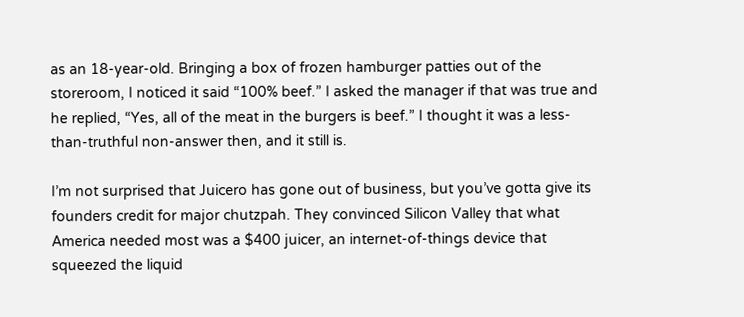as an 18-year-old. Bringing a box of frozen hamburger patties out of the storeroom, I noticed it said “100% beef.” I asked the manager if that was true and he replied, “Yes, all of the meat in the burgers is beef.” I thought it was a less-than-truthful non-answer then, and it still is.

I’m not surprised that Juicero has gone out of business, but you’ve gotta give its founders credit for major chutzpah. They convinced Silicon Valley that what America needed most was a $400 juicer, an internet-of-things device that squeezed the liquid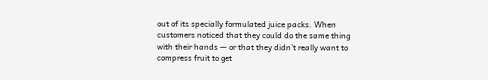out of its specially formulated juice packs. When customers noticed that they could do the same thing with their hands — or that they didn’t really want to compress fruit to get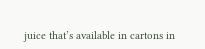juice that’s available in cartons in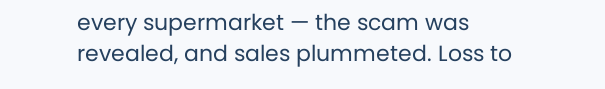every supermarket — the scam was revealed, and sales plummeted. Loss to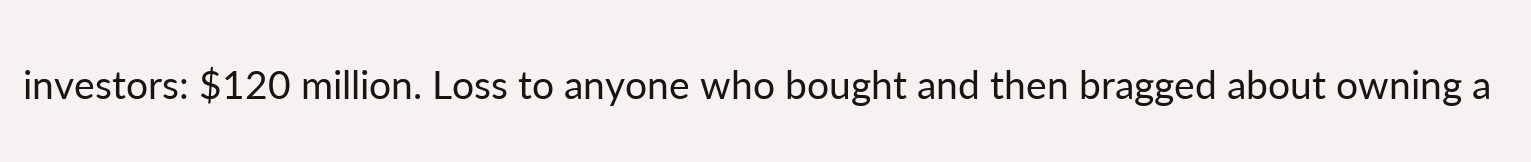investors: $120 million. Loss to anyone who bought and then bragged about owning a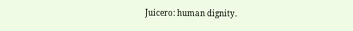Juicero: human dignity.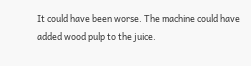It could have been worse. The machine could have added wood pulp to the juice.